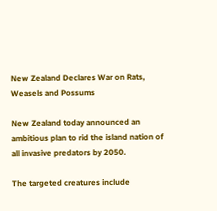New Zealand Declares War on Rats, Weasels and Possums

New Zealand today announced an ambitious plan to rid the island nation of all invasive predators by 2050.

The targeted creatures include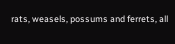rats, weasels, possums and ferrets, all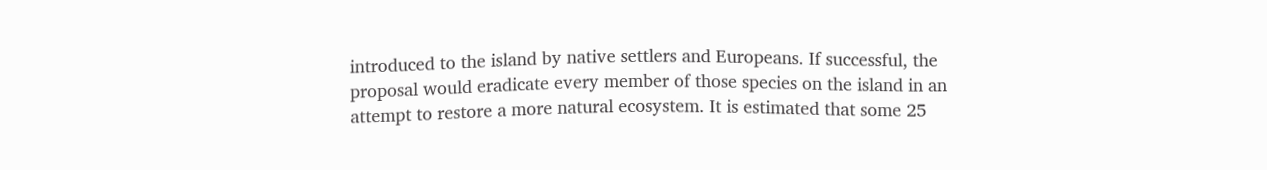introduced to the island by native settlers and Europeans. If successful, the proposal would eradicate every member of those species on the island in an attempt to restore a more natural ecosystem. It is estimated that some 25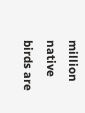million native birds are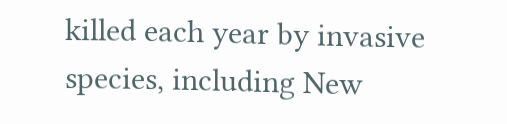killed each year by invasive species, including New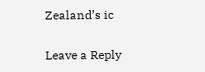Zealand’s ic

Leave a Reply